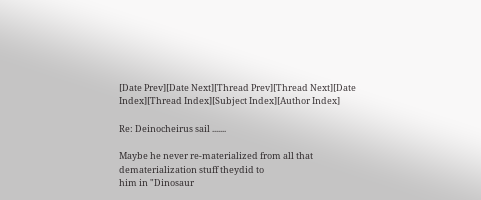[Date Prev][Date Next][Thread Prev][Thread Next][Date Index][Thread Index][Subject Index][Author Index]

Re: Deinocheirus sail .......

Maybe he never re-materialized from all that dematerialization stuff theydid to
him in "Dinosaur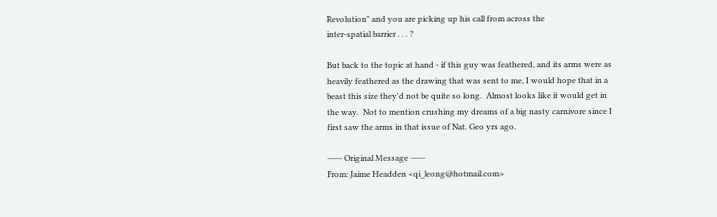Revolution" and you are picking up his call from across the
inter-spatial barrier . . . ?

But back to the topic at hand - if this guy was feathered, and its arms were as
heavily feathered as the drawing that was sent to me, I would hope that in a
beast this size they'd not be quite so long.  Almost looks like it would get in
the way.  Not to mention crushing my dreams of a big nasty carnivore since I
first saw the arms in that issue of Nat. Geo yrs ago.

----- Original Message -----
From: Jaime Headden <qi_leong@hotmail.com>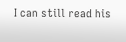I can still read his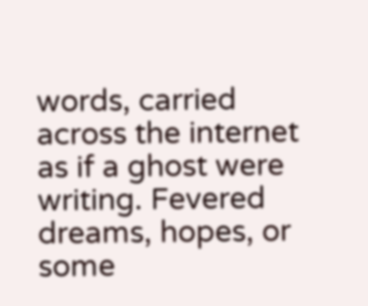words, carried across the internet as if a ghost were
writing. Fevered dreams, hopes, or some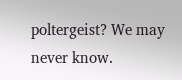poltergeist? We may never know.